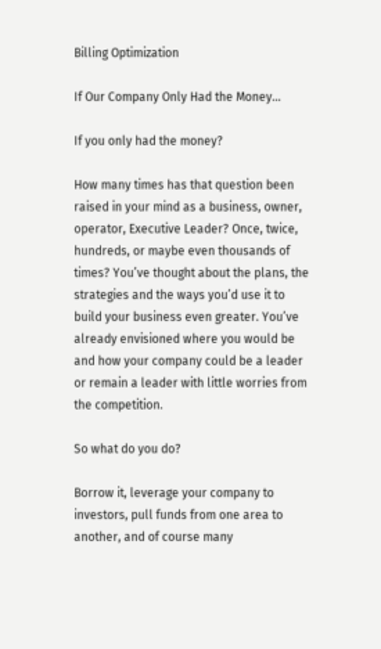Billing Optimization

If Our Company Only Had the Money…

If you only had the money?

How many times has that question been raised in your mind as a business, owner, operator, Executive Leader? Once, twice, hundreds, or maybe even thousands of times? You’ve thought about the plans, the strategies and the ways you’d use it to build your business even greater. You’ve already envisioned where you would be and how your company could be a leader or remain a leader with little worries from the competition.

So what do you do?

Borrow it, leverage your company to investors, pull funds from one area to another, and of course many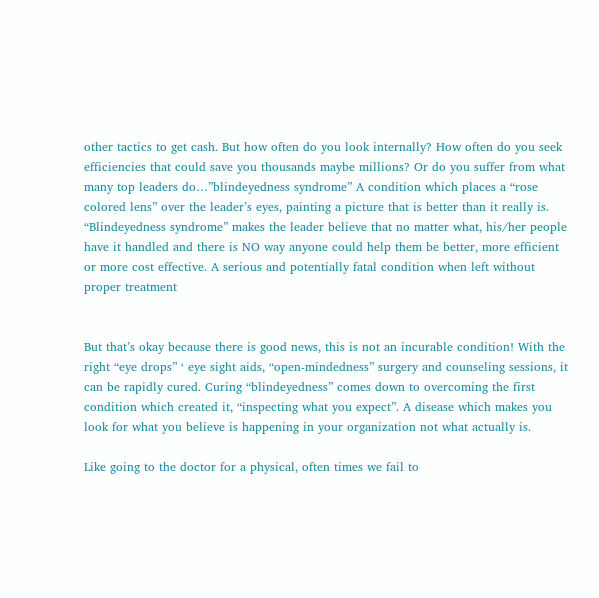other tactics to get cash. But how often do you look internally? How often do you seek efficiencies that could save you thousands maybe millions? Or do you suffer from what many top leaders do…”blindeyedness syndrome” A condition which places a “rose colored lens” over the leader’s eyes, painting a picture that is better than it really is. “Blindeyedness syndrome” makes the leader believe that no matter what, his/her people have it handled and there is NO way anyone could help them be better, more efficient or more cost effective. A serious and potentially fatal condition when left without proper treatment


But that’s okay because there is good news, this is not an incurable condition! With the right “eye drops” ‘ eye sight aids, “open-mindedness” surgery and counseling sessions, it can be rapidly cured. Curing “blindeyedness” comes down to overcoming the first condition which created it, “inspecting what you expect”. A disease which makes you look for what you believe is happening in your organization not what actually is.

Like going to the doctor for a physical, often times we fail to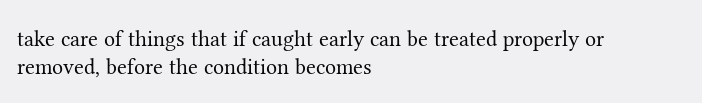take care of things that if caught early can be treated properly or removed, before the condition becomes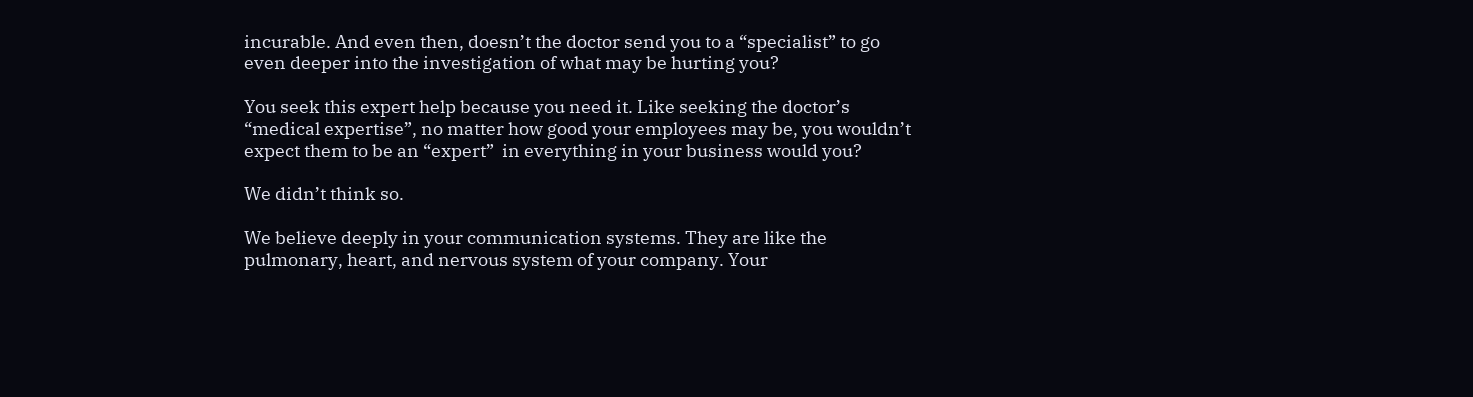incurable. And even then, doesn’t the doctor send you to a “specialist” to go even deeper into the investigation of what may be hurting you?

You seek this expert help because you need it. Like seeking the doctor’s “medical expertise”, no matter how good your employees may be, you wouldn’t expect them to be an “expert”  in everything in your business would you?

We didn’t think so.

We believe deeply in your communication systems. They are like the pulmonary, heart, and nervous system of your company. Your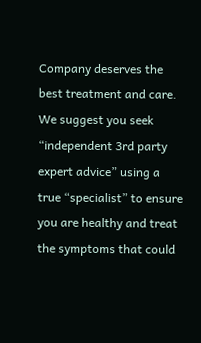Company deserves the best treatment and care. We suggest you seek “independent 3rd party expert advice” using a true “specialist” to ensure you are healthy and treat the symptoms that could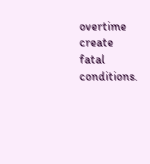overtime create fatal conditions.